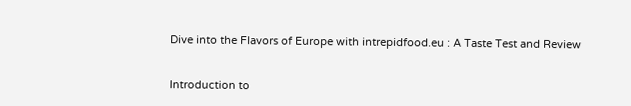Dive into the Flavors of Europe with intrepidfood.eu : A Taste Test and Review


Introduction to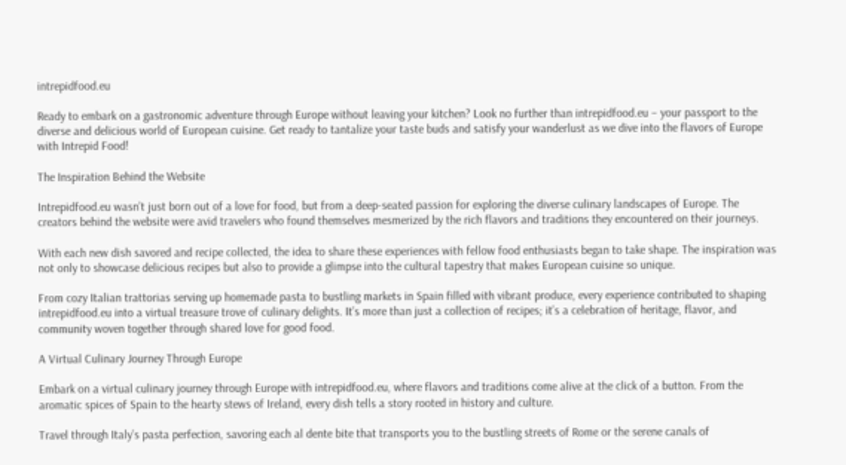intrepidfood.eu

Ready to embark on a gastronomic adventure through Europe without leaving your kitchen? Look no further than intrepidfood.eu – your passport to the diverse and delicious world of European cuisine. Get ready to tantalize your taste buds and satisfy your wanderlust as we dive into the flavors of Europe with Intrepid Food!

The Inspiration Behind the Website

Intrepidfood.eu wasn’t just born out of a love for food, but from a deep-seated passion for exploring the diverse culinary landscapes of Europe. The creators behind the website were avid travelers who found themselves mesmerized by the rich flavors and traditions they encountered on their journeys.

With each new dish savored and recipe collected, the idea to share these experiences with fellow food enthusiasts began to take shape. The inspiration was not only to showcase delicious recipes but also to provide a glimpse into the cultural tapestry that makes European cuisine so unique.

From cozy Italian trattorias serving up homemade pasta to bustling markets in Spain filled with vibrant produce, every experience contributed to shaping intrepidfood.eu into a virtual treasure trove of culinary delights. It’s more than just a collection of recipes; it’s a celebration of heritage, flavor, and community woven together through shared love for good food.

A Virtual Culinary Journey Through Europe

Embark on a virtual culinary journey through Europe with intrepidfood.eu, where flavors and traditions come alive at the click of a button. From the aromatic spices of Spain to the hearty stews of Ireland, every dish tells a story rooted in history and culture.

Travel through Italy’s pasta perfection, savoring each al dente bite that transports you to the bustling streets of Rome or the serene canals of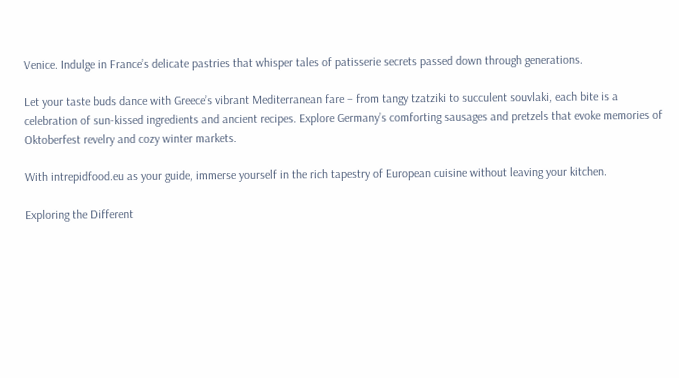Venice. Indulge in France’s delicate pastries that whisper tales of patisserie secrets passed down through generations.

Let your taste buds dance with Greece’s vibrant Mediterranean fare – from tangy tzatziki to succulent souvlaki, each bite is a celebration of sun-kissed ingredients and ancient recipes. Explore Germany’s comforting sausages and pretzels that evoke memories of Oktoberfest revelry and cozy winter markets.

With intrepidfood.eu as your guide, immerse yourself in the rich tapestry of European cuisine without leaving your kitchen.

Exploring the Different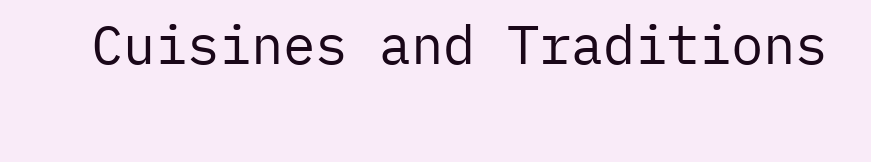Cuisines and Traditions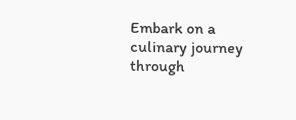Embark on a culinary journey through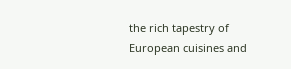the rich tapestry of European cuisines and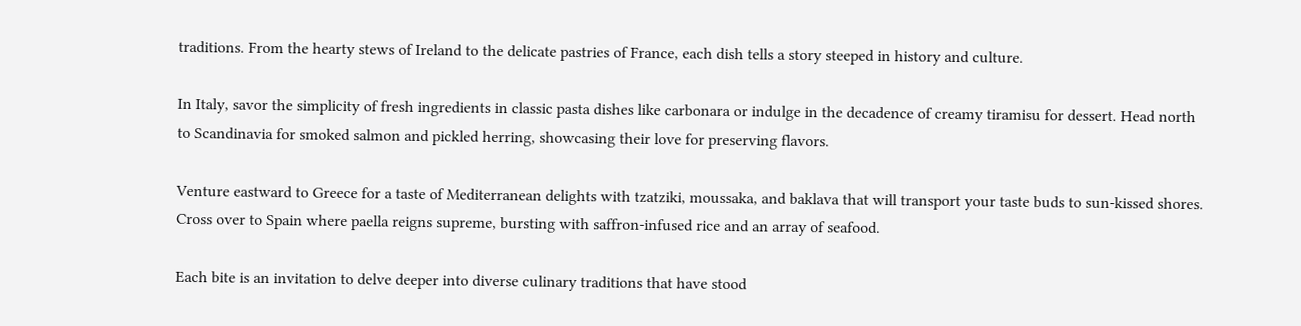traditions. From the hearty stews of Ireland to the delicate pastries of France, each dish tells a story steeped in history and culture.

In Italy, savor the simplicity of fresh ingredients in classic pasta dishes like carbonara or indulge in the decadence of creamy tiramisu for dessert. Head north to Scandinavia for smoked salmon and pickled herring, showcasing their love for preserving flavors.

Venture eastward to Greece for a taste of Mediterranean delights with tzatziki, moussaka, and baklava that will transport your taste buds to sun-kissed shores. Cross over to Spain where paella reigns supreme, bursting with saffron-infused rice and an array of seafood.

Each bite is an invitation to delve deeper into diverse culinary traditions that have stood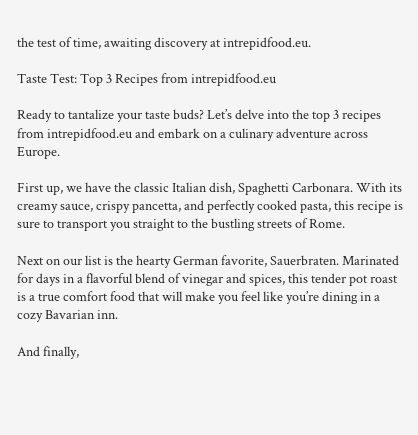the test of time, awaiting discovery at intrepidfood.eu.

Taste Test: Top 3 Recipes from intrepidfood.eu

Ready to tantalize your taste buds? Let’s delve into the top 3 recipes from intrepidfood.eu and embark on a culinary adventure across Europe.

First up, we have the classic Italian dish, Spaghetti Carbonara. With its creamy sauce, crispy pancetta, and perfectly cooked pasta, this recipe is sure to transport you straight to the bustling streets of Rome.

Next on our list is the hearty German favorite, Sauerbraten. Marinated for days in a flavorful blend of vinegar and spices, this tender pot roast is a true comfort food that will make you feel like you’re dining in a cozy Bavarian inn.

And finally,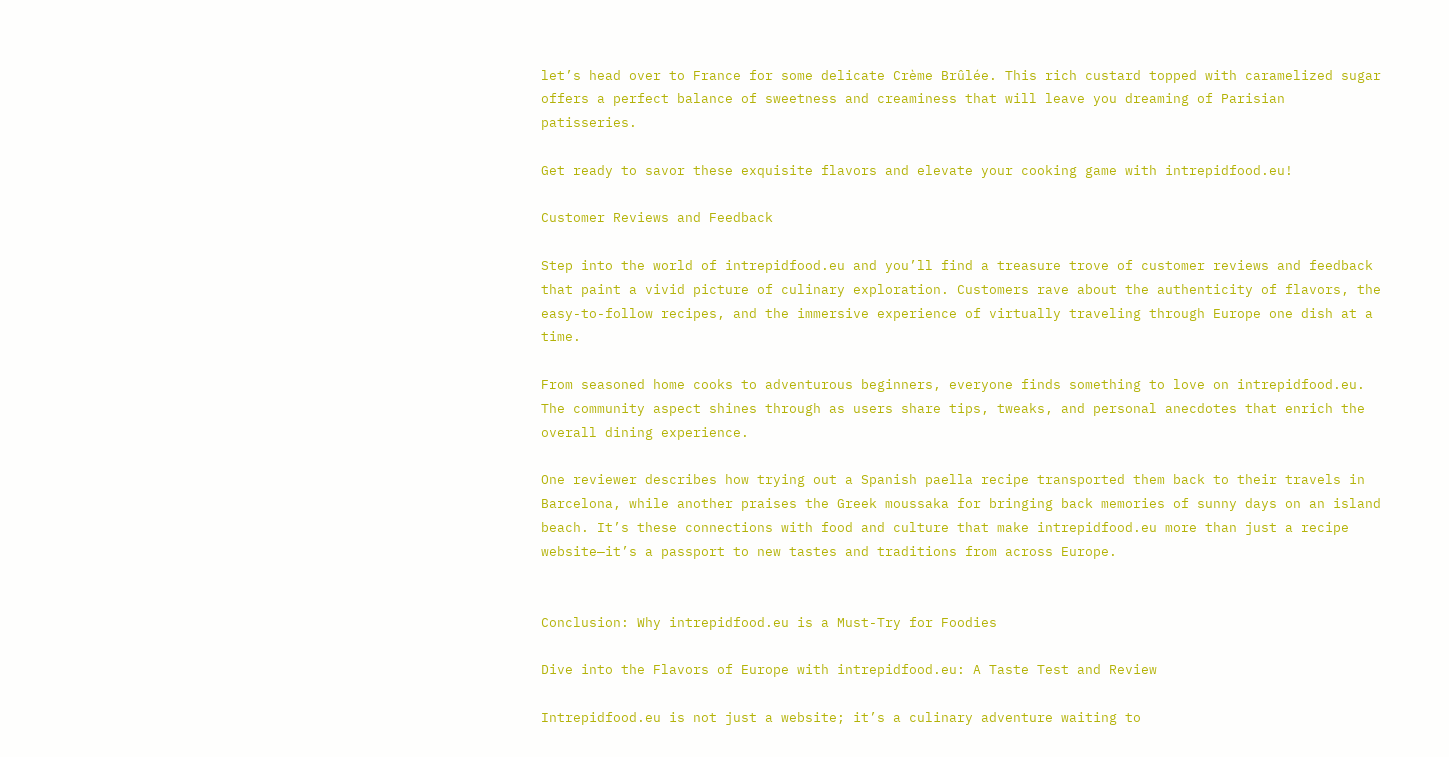let’s head over to France for some delicate Crème Brûlée. This rich custard topped with caramelized sugar offers a perfect balance of sweetness and creaminess that will leave you dreaming of Parisian patisseries.

Get ready to savor these exquisite flavors and elevate your cooking game with intrepidfood.eu!

Customer Reviews and Feedback

Step into the world of intrepidfood.eu and you’ll find a treasure trove of customer reviews and feedback that paint a vivid picture of culinary exploration. Customers rave about the authenticity of flavors, the easy-to-follow recipes, and the immersive experience of virtually traveling through Europe one dish at a time.

From seasoned home cooks to adventurous beginners, everyone finds something to love on intrepidfood.eu. The community aspect shines through as users share tips, tweaks, and personal anecdotes that enrich the overall dining experience.

One reviewer describes how trying out a Spanish paella recipe transported them back to their travels in Barcelona, while another praises the Greek moussaka for bringing back memories of sunny days on an island beach. It’s these connections with food and culture that make intrepidfood.eu more than just a recipe website—it’s a passport to new tastes and traditions from across Europe.


Conclusion: Why intrepidfood.eu is a Must-Try for Foodies

Dive into the Flavors of Europe with intrepidfood.eu: A Taste Test and Review

Intrepidfood.eu is not just a website; it’s a culinary adventure waiting to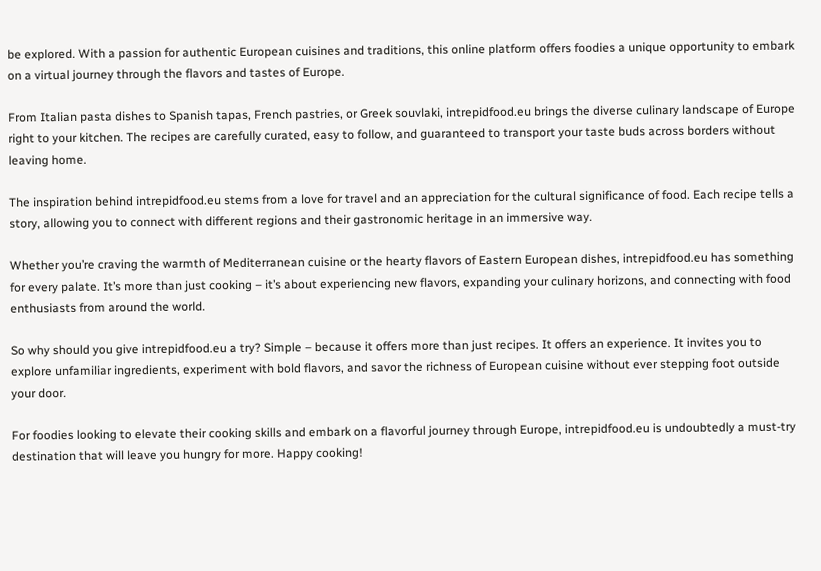be explored. With a passion for authentic European cuisines and traditions, this online platform offers foodies a unique opportunity to embark on a virtual journey through the flavors and tastes of Europe.

From Italian pasta dishes to Spanish tapas, French pastries, or Greek souvlaki, intrepidfood.eu brings the diverse culinary landscape of Europe right to your kitchen. The recipes are carefully curated, easy to follow, and guaranteed to transport your taste buds across borders without leaving home.

The inspiration behind intrepidfood.eu stems from a love for travel and an appreciation for the cultural significance of food. Each recipe tells a story, allowing you to connect with different regions and their gastronomic heritage in an immersive way.

Whether you’re craving the warmth of Mediterranean cuisine or the hearty flavors of Eastern European dishes, intrepidfood.eu has something for every palate. It’s more than just cooking – it’s about experiencing new flavors, expanding your culinary horizons, and connecting with food enthusiasts from around the world.

So why should you give intrepidfood.eu a try? Simple – because it offers more than just recipes. It offers an experience. It invites you to explore unfamiliar ingredients, experiment with bold flavors, and savor the richness of European cuisine without ever stepping foot outside your door.

For foodies looking to elevate their cooking skills and embark on a flavorful journey through Europe, intrepidfood.eu is undoubtedly a must-try destination that will leave you hungry for more. Happy cooking!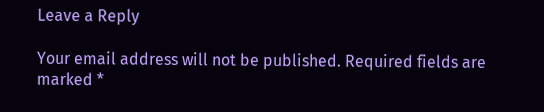Leave a Reply

Your email address will not be published. Required fields are marked *